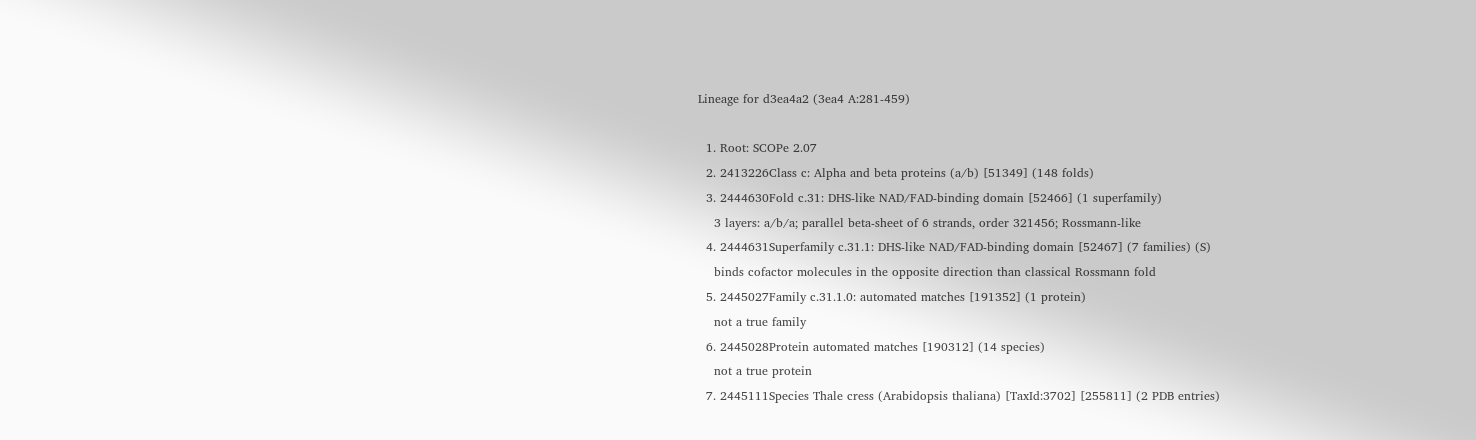Lineage for d3ea4a2 (3ea4 A:281-459)

  1. Root: SCOPe 2.07
  2. 2413226Class c: Alpha and beta proteins (a/b) [51349] (148 folds)
  3. 2444630Fold c.31: DHS-like NAD/FAD-binding domain [52466] (1 superfamily)
    3 layers: a/b/a; parallel beta-sheet of 6 strands, order 321456; Rossmann-like
  4. 2444631Superfamily c.31.1: DHS-like NAD/FAD-binding domain [52467] (7 families) (S)
    binds cofactor molecules in the opposite direction than classical Rossmann fold
  5. 2445027Family c.31.1.0: automated matches [191352] (1 protein)
    not a true family
  6. 2445028Protein automated matches [190312] (14 species)
    not a true protein
  7. 2445111Species Thale cress (Arabidopsis thaliana) [TaxId:3702] [255811] (2 PDB entries)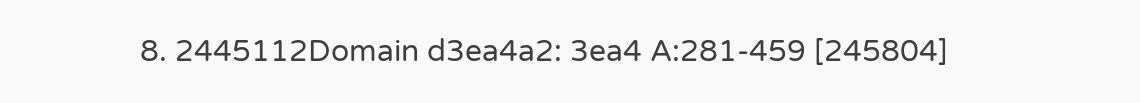8. 2445112Domain d3ea4a2: 3ea4 A:281-459 [245804]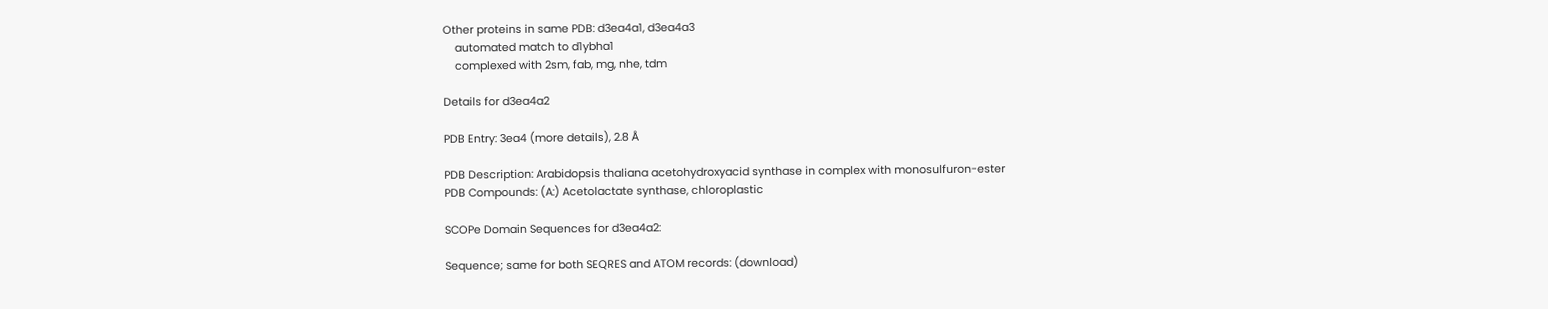Other proteins in same PDB: d3ea4a1, d3ea4a3
    automated match to d1ybha1
    complexed with 2sm, fab, mg, nhe, tdm

Details for d3ea4a2

PDB Entry: 3ea4 (more details), 2.8 Å

PDB Description: Arabidopsis thaliana acetohydroxyacid synthase in complex with monosulfuron-ester
PDB Compounds: (A:) Acetolactate synthase, chloroplastic

SCOPe Domain Sequences for d3ea4a2:

Sequence; same for both SEQRES and ATOM records: (download)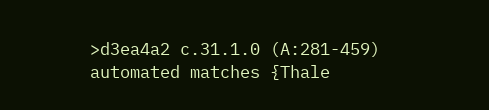>d3ea4a2 c.31.1.0 (A:281-459) automated matches {Thale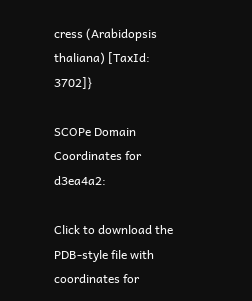cress (Arabidopsis thaliana) [TaxId: 3702]}

SCOPe Domain Coordinates for d3ea4a2:

Click to download the PDB-style file with coordinates for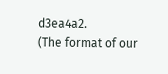d3ea4a2.
(The format of our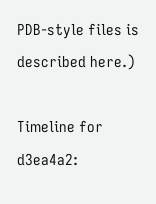PDB-style files is described here.)

Timeline for d3ea4a2: